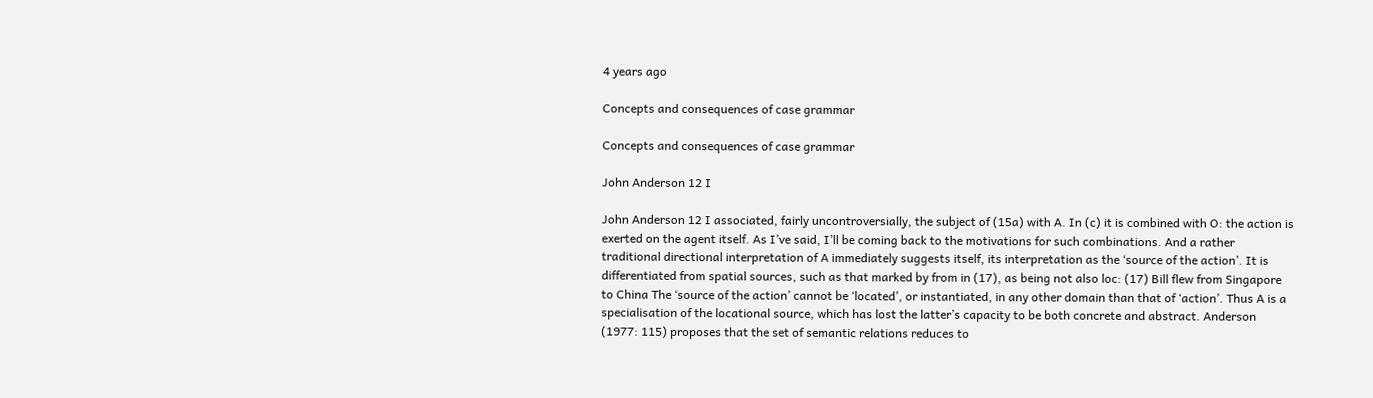4 years ago

Concepts and consequences of case grammar

Concepts and consequences of case grammar

John Anderson 12 I

John Anderson 12 I associated, fairly uncontroversially, the subject of (15a) with A. In (c) it is combined with O: the action is exerted on the agent itself. As I’ve said, I’ll be coming back to the motivations for such combinations. And a rather traditional directional interpretation of A immediately suggests itself, its interpretation as the ‘source of the action’. It is differentiated from spatial sources, such as that marked by from in (17), as being not also loc: (17) Bill flew from Singapore to China The ‘source of the action’ cannot be ‘located’, or instantiated, in any other domain than that of ‘action’. Thus A is a specialisation of the locational source, which has lost the latter’s capacity to be both concrete and abstract. Anderson (1977: 115) proposes that the set of semantic relations reduces to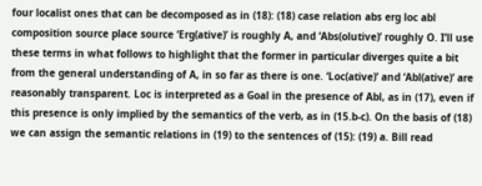four localist ones that can be decomposed as in (18): (18) case relation abs erg loc abl composition source place source ‘Erg(ative)’ is roughly A, and ‘Abs(olutive)’ roughly O. I’ll use these terms in what follows to highlight that the former in particular diverges quite a bit from the general understanding of A, in so far as there is one. ‘Loc(ative)’ and ‘Abl(ative)’ are reasonably transparent. Loc is interpreted as a Goal in the presence of Abl, as in (17), even if this presence is only implied by the semantics of the verb, as in (15.b-c). On the basis of (18) we can assign the semantic relations in (19) to the sentences of (15): (19) a. Bill read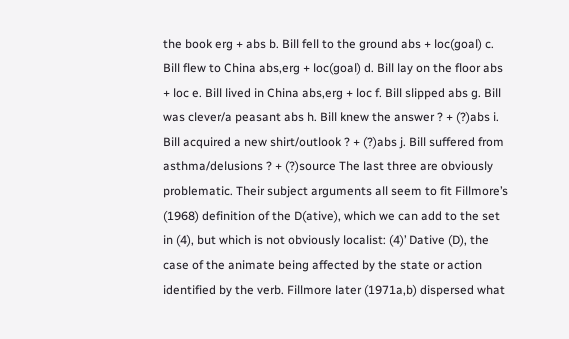the book erg + abs b. Bill fell to the ground abs + loc(goal) c. Bill flew to China abs,erg + loc(goal) d. Bill lay on the floor abs + loc e. Bill lived in China abs,erg + loc f. Bill slipped abs g. Bill was clever/a peasant abs h. Bill knew the answer ? + (?)abs i. Bill acquired a new shirt/outlook ? + (?)abs j. Bill suffered from asthma/delusions ? + (?)source The last three are obviously problematic. Their subject arguments all seem to fit Fillmore’s (1968) definition of the D(ative), which we can add to the set in (4), but which is not obviously localist: (4)’ Dative (D), the case of the animate being affected by the state or action identified by the verb. Fillmore later (1971a,b) dispersed what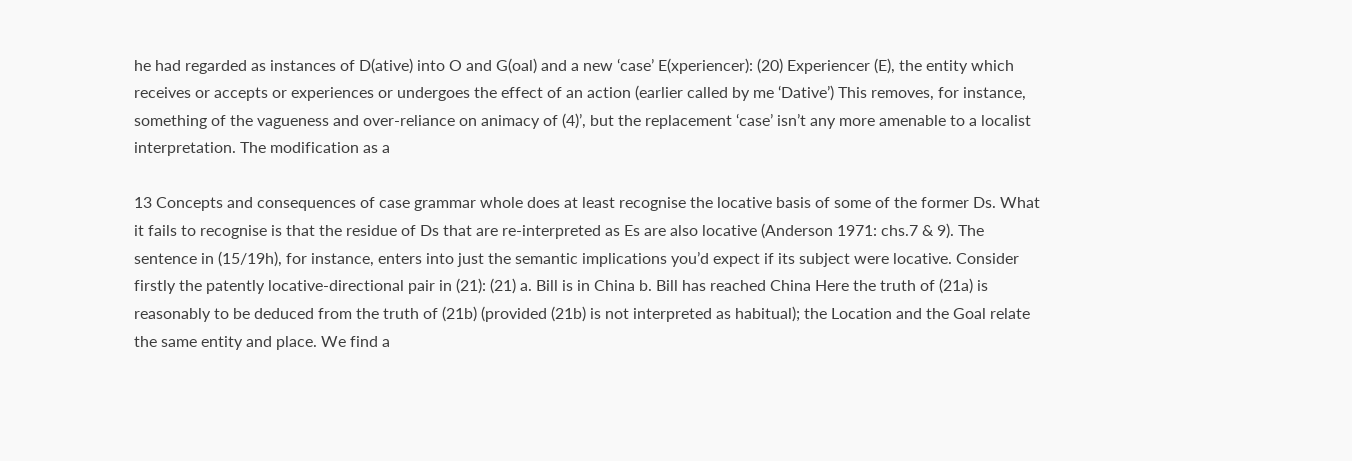he had regarded as instances of D(ative) into O and G(oal) and a new ‘case’ E(xperiencer): (20) Experiencer (E), the entity which receives or accepts or experiences or undergoes the effect of an action (earlier called by me ‘Dative’) This removes, for instance, something of the vagueness and over-reliance on animacy of (4)’, but the replacement ‘case’ isn’t any more amenable to a localist interpretation. The modification as a

13 Concepts and consequences of case grammar whole does at least recognise the locative basis of some of the former Ds. What it fails to recognise is that the residue of Ds that are re-interpreted as Es are also locative (Anderson 1971: chs.7 & 9). The sentence in (15/19h), for instance, enters into just the semantic implications you’d expect if its subject were locative. Consider firstly the patently locative-directional pair in (21): (21) a. Bill is in China b. Bill has reached China Here the truth of (21a) is reasonably to be deduced from the truth of (21b) (provided (21b) is not interpreted as habitual); the Location and the Goal relate the same entity and place. We find a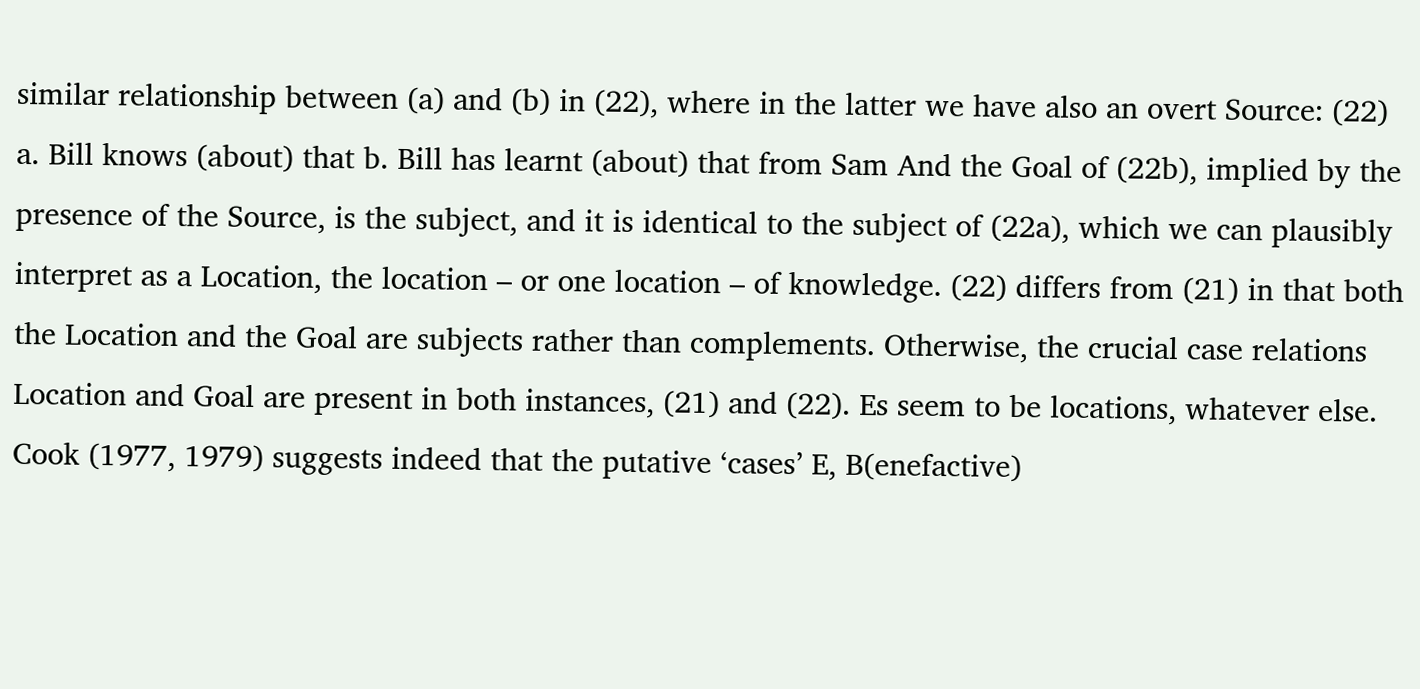similar relationship between (a) and (b) in (22), where in the latter we have also an overt Source: (22) a. Bill knows (about) that b. Bill has learnt (about) that from Sam And the Goal of (22b), implied by the presence of the Source, is the subject, and it is identical to the subject of (22a), which we can plausibly interpret as a Location, the location – or one location – of knowledge. (22) differs from (21) in that both the Location and the Goal are subjects rather than complements. Otherwise, the crucial case relations Location and Goal are present in both instances, (21) and (22). Es seem to be locations, whatever else. Cook (1977, 1979) suggests indeed that the putative ‘cases’ E, B(enefactive)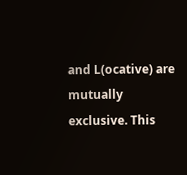and L(ocative) are mutually exclusive. This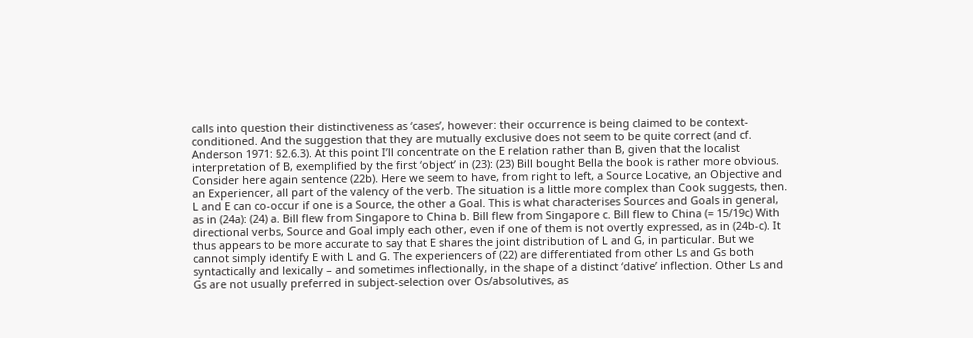calls into question their distinctiveness as ‘cases’, however: their occurrence is being claimed to be context-conditioned. And the suggestion that they are mutually exclusive does not seem to be quite correct (and cf. Anderson 1971: §2.6.3). At this point I’ll concentrate on the E relation rather than B, given that the localist interpretation of B, exemplified by the first ‘object’ in (23): (23) Bill bought Bella the book is rather more obvious. Consider here again sentence (22b). Here we seem to have, from right to left, a Source Locative, an Objective and an Experiencer, all part of the valency of the verb. The situation is a little more complex than Cook suggests, then. L and E can co-occur if one is a Source, the other a Goal. This is what characterises Sources and Goals in general, as in (24a): (24) a. Bill flew from Singapore to China b. Bill flew from Singapore c. Bill flew to China (= 15/19c) With directional verbs, Source and Goal imply each other, even if one of them is not overtly expressed, as in (24b-c). It thus appears to be more accurate to say that E shares the joint distribution of L and G, in particular. But we cannot simply identify E with L and G. The experiencers of (22) are differentiated from other Ls and Gs both syntactically and lexically – and sometimes inflectionally, in the shape of a distinct ‘dative’ inflection. Other Ls and Gs are not usually preferred in subject-selection over Os/absolutives, as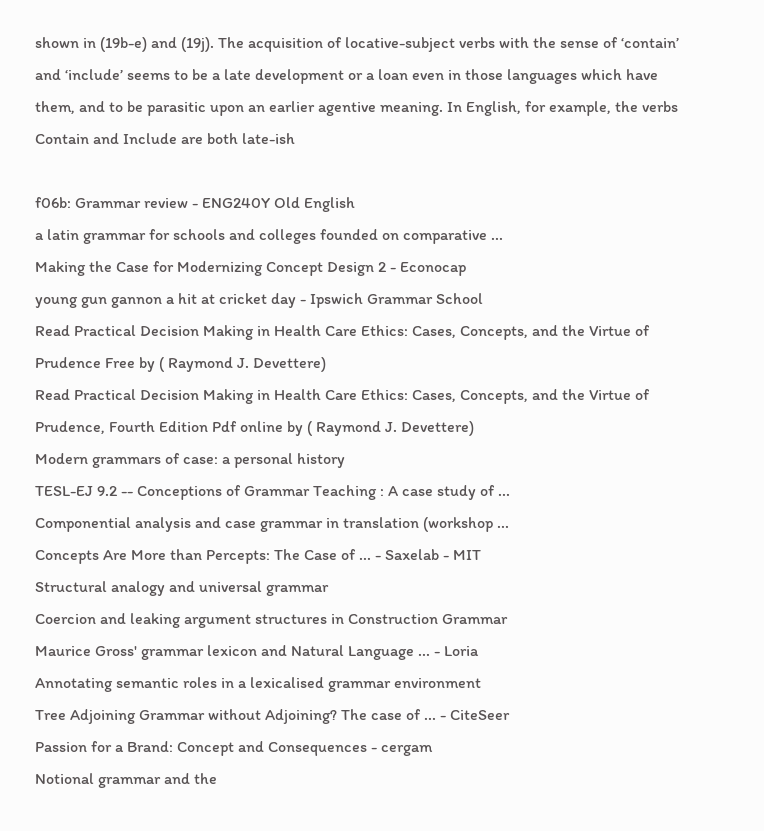shown in (19b-e) and (19j). The acquisition of locative-subject verbs with the sense of ‘contain’ and ‘include’ seems to be a late development or a loan even in those languages which have them, and to be parasitic upon an earlier agentive meaning. In English, for example, the verbs Contain and Include are both late-ish

f06b: Grammar review - ENG240Y Old English
a latin grammar for schools and colleges founded on comparative ...
Making the Case for Modernizing Concept Design 2 - Econocap
young gun gannon a hit at cricket day - Ipswich Grammar School
Read Practical Decision Making in Health Care Ethics: Cases, Concepts, and the Virtue of Prudence Free by ( Raymond J. Devettere)
Read Practical Decision Making in Health Care Ethics: Cases, Concepts, and the Virtue of Prudence, Fourth Edition Pdf online by ( Raymond J. Devettere)
Modern grammars of case: a personal history
TESL-EJ 9.2 -- Conceptions of Grammar Teaching : A case study of ...
Componential analysis and case grammar in translation (workshop ...
Concepts Are More than Percepts: The Case of ... - Saxelab - MIT
Structural analogy and universal grammar
Coercion and leaking argument structures in Construction Grammar
Maurice Gross' grammar lexicon and Natural Language ... - Loria
Annotating semantic roles in a lexicalised grammar environment
Tree Adjoining Grammar without Adjoining? The case of ... - CiteSeer
Passion for a Brand: Concept and Consequences - cergam
Notional grammar and the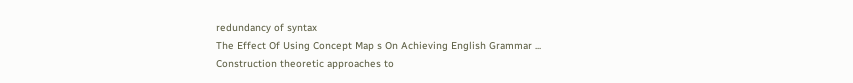redundancy of syntax
The Effect Of Using Concept Map s On Achieving English Grammar ...
Construction theoretic approaches to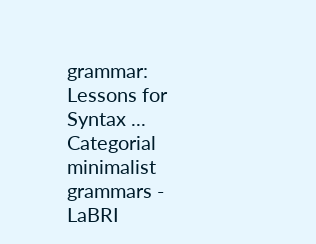grammar: Lessons for Syntax ...
Categorial minimalist grammars - LaBRI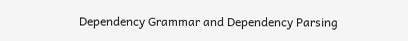Dependency Grammar and Dependency Parsing